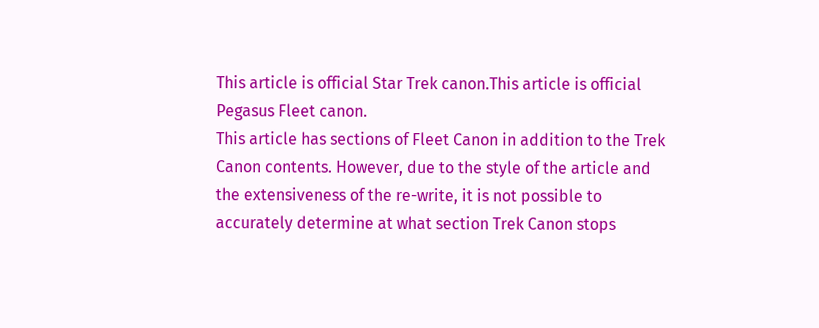This article is official Star Trek canon.This article is official Pegasus Fleet canon.
This article has sections of Fleet Canon in addition to the Trek Canon contents. However, due to the style of the article and the extensiveness of the re-write, it is not possible to accurately determine at what section Trek Canon stops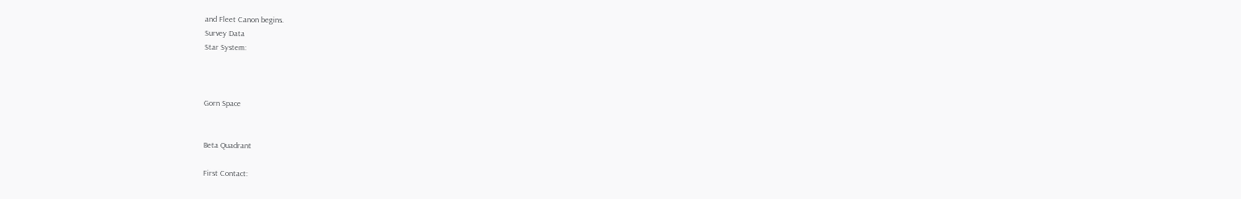and Fleet Canon begins.
Survey Data
Star System:



Gorn Space


Beta Quadrant

First Contact: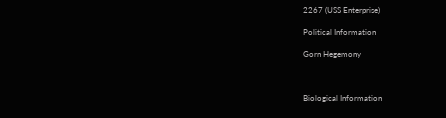2267 (USS Enterprise)

Political Information

Gorn Hegemony



Biological Information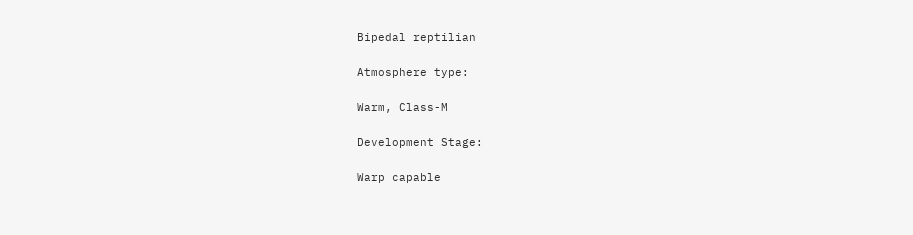Bipedal reptilian

Atmosphere type:

Warm, Class-M

Development Stage:

Warp capable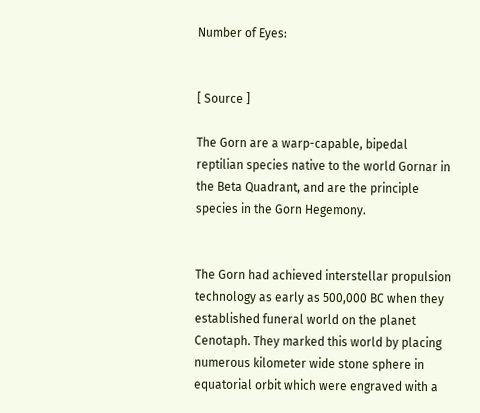Number of Eyes:


[ Source ]

The Gorn are a warp-capable, bipedal reptilian species native to the world Gornar in the Beta Quadrant, and are the principle species in the Gorn Hegemony.


The Gorn had achieved interstellar propulsion technology as early as 500,000 BC when they established funeral world on the planet Cenotaph. They marked this world by placing numerous kilometer wide stone sphere in equatorial orbit which were engraved with a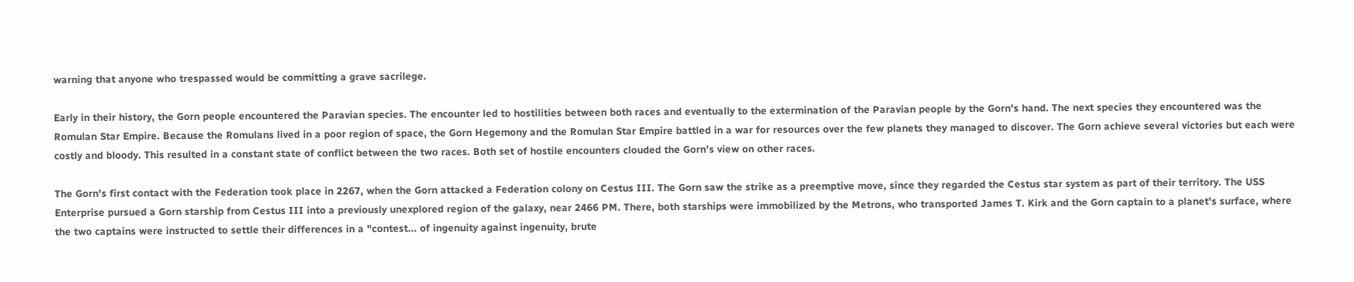warning that anyone who trespassed would be committing a grave sacrilege.

Early in their history, the Gorn people encountered the Paravian species. The encounter led to hostilities between both races and eventually to the extermination of the Paravian people by the Gorn's hand. The next species they encountered was the Romulan Star Empire. Because the Romulans lived in a poor region of space, the Gorn Hegemony and the Romulan Star Empire battled in a war for resources over the few planets they managed to discover. The Gorn achieve several victories but each were costly and bloody. This resulted in a constant state of conflict between the two races. Both set of hostile encounters clouded the Gorn’s view on other races.

The Gorn's first contact with the Federation took place in 2267, when the Gorn attacked a Federation colony on Cestus III. The Gorn saw the strike as a preemptive move, since they regarded the Cestus star system as part of their territory. The USS Enterprise pursued a Gorn starship from Cestus III into a previously unexplored region of the galaxy, near 2466 PM. There, both starships were immobilized by the Metrons, who transported James T. Kirk and the Gorn captain to a planet's surface, where the two captains were instructed to settle their differences in a "contest... of ingenuity against ingenuity, brute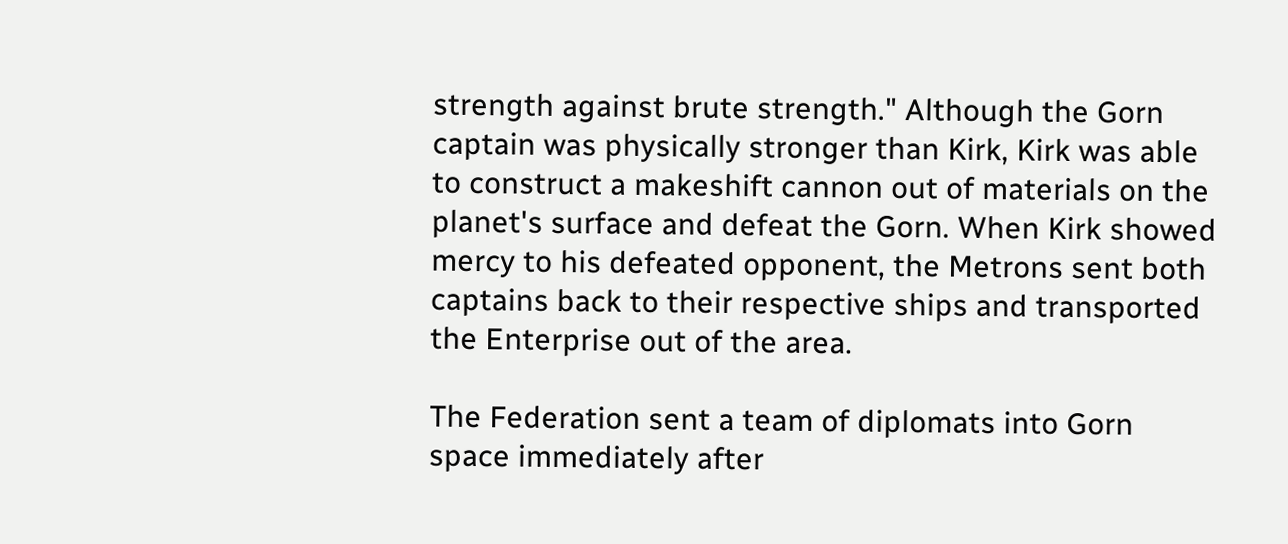strength against brute strength." Although the Gorn captain was physically stronger than Kirk, Kirk was able to construct a makeshift cannon out of materials on the planet's surface and defeat the Gorn. When Kirk showed mercy to his defeated opponent, the Metrons sent both captains back to their respective ships and transported the Enterprise out of the area.

The Federation sent a team of diplomats into Gorn space immediately after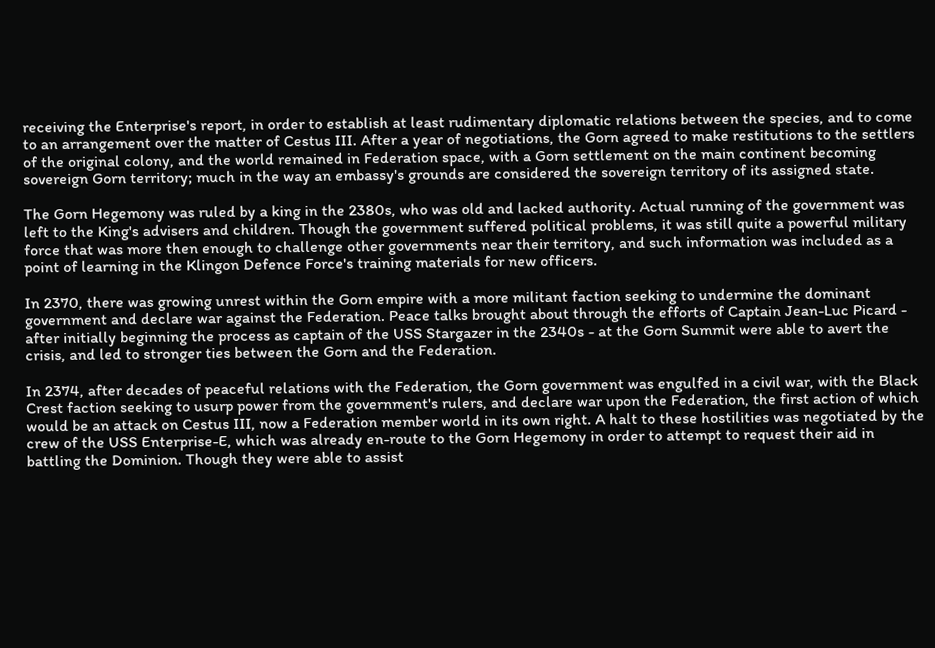receiving the Enterprise's report, in order to establish at least rudimentary diplomatic relations between the species, and to come to an arrangement over the matter of Cestus III. After a year of negotiations, the Gorn agreed to make restitutions to the settlers of the original colony, and the world remained in Federation space, with a Gorn settlement on the main continent becoming sovereign Gorn territory; much in the way an embassy's grounds are considered the sovereign territory of its assigned state.

The Gorn Hegemony was ruled by a king in the 2380s, who was old and lacked authority. Actual running of the government was left to the King's advisers and children. Though the government suffered political problems, it was still quite a powerful military force that was more then enough to challenge other governments near their territory, and such information was included as a point of learning in the Klingon Defence Force's training materials for new officers.

In 2370, there was growing unrest within the Gorn empire with a more militant faction seeking to undermine the dominant government and declare war against the Federation. Peace talks brought about through the efforts of Captain Jean-Luc Picard - after initially beginning the process as captain of the USS Stargazer in the 2340s - at the Gorn Summit were able to avert the crisis, and led to stronger ties between the Gorn and the Federation.

In 2374, after decades of peaceful relations with the Federation, the Gorn government was engulfed in a civil war, with the Black Crest faction seeking to usurp power from the government's rulers, and declare war upon the Federation, the first action of which would be an attack on Cestus III, now a Federation member world in its own right. A halt to these hostilities was negotiated by the crew of the USS Enterprise-E, which was already en-route to the Gorn Hegemony in order to attempt to request their aid in battling the Dominion. Though they were able to assist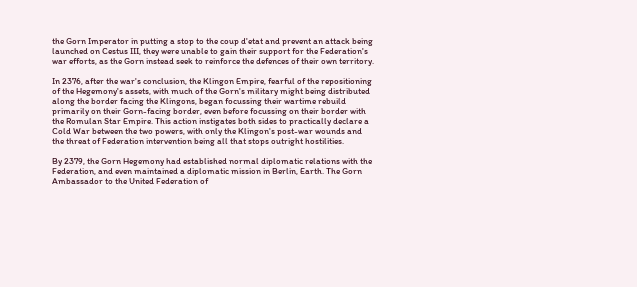the Gorn Imperator in putting a stop to the coup d'etat and prevent an attack being launched on Cestus III, they were unable to gain their support for the Federation's war efforts, as the Gorn instead seek to reinforce the defences of their own territory.

In 2376, after the war's conclusion, the Klingon Empire, fearful of the repositioning of the Hegemony's assets, with much of the Gorn's military might being distributed along the border facing the Klingons, began focussing their wartime rebuild primarily on their Gorn-facing border, even before focussing on their border with the Romulan Star Empire. This action instigates both sides to practically declare a Cold War between the two powers, with only the Klingon's post-war wounds and the threat of Federation intervention being all that stops outright hostilities.

By 2379, the Gorn Hegemony had established normal diplomatic relations with the Federation, and even maintained a diplomatic mission in Berlin, Earth. The Gorn Ambassador to the United Federation of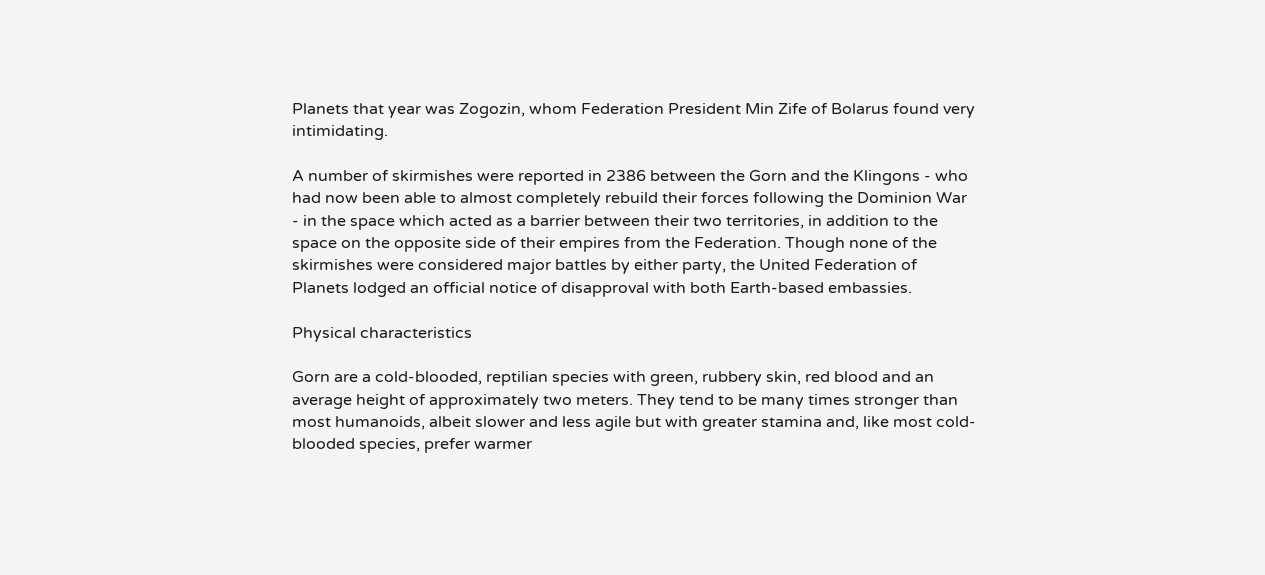Planets that year was Zogozin, whom Federation President Min Zife of Bolarus found very intimidating.

A number of skirmishes were reported in 2386 between the Gorn and the Klingons - who had now been able to almost completely rebuild their forces following the Dominion War - in the space which acted as a barrier between their two territories, in addition to the space on the opposite side of their empires from the Federation. Though none of the skirmishes were considered major battles by either party, the United Federation of Planets lodged an official notice of disapproval with both Earth-based embassies.

Physical characteristics

Gorn are a cold-blooded, reptilian species with green, rubbery skin, red blood and an average height of approximately two meters. They tend to be many times stronger than most humanoids, albeit slower and less agile but with greater stamina and, like most cold-blooded species, prefer warmer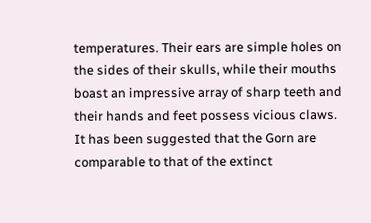temperatures. Their ears are simple holes on the sides of their skulls, while their mouths boast an impressive array of sharp teeth and their hands and feet possess vicious claws. It has been suggested that the Gorn are comparable to that of the extinct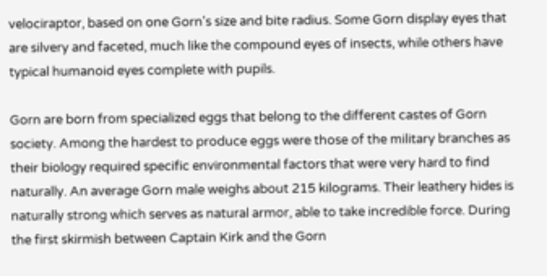velociraptor, based on one Gorn's size and bite radius. Some Gorn display eyes that are silvery and faceted, much like the compound eyes of insects, while others have typical humanoid eyes complete with pupils.

Gorn are born from specialized eggs that belong to the different castes of Gorn society. Among the hardest to produce eggs were those of the military branches as their biology required specific environmental factors that were very hard to find naturally. An average Gorn male weighs about 215 kilograms. Their leathery hides is naturally strong which serves as natural armor, able to take incredible force. During the first skirmish between Captain Kirk and the Gorn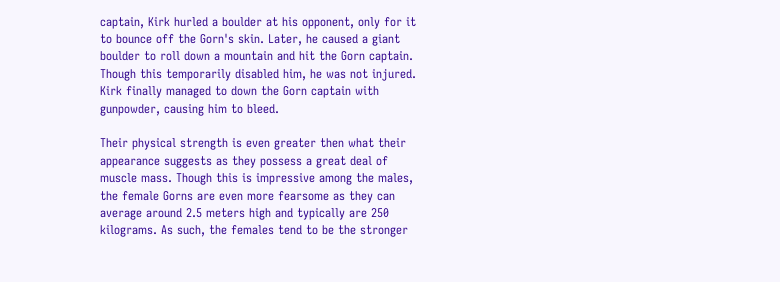captain, Kirk hurled a boulder at his opponent, only for it to bounce off the Gorn's skin. Later, he caused a giant boulder to roll down a mountain and hit the Gorn captain. Though this temporarily disabled him, he was not injured. Kirk finally managed to down the Gorn captain with gunpowder, causing him to bleed.

Their physical strength is even greater then what their appearance suggests as they possess a great deal of muscle mass. Though this is impressive among the males, the female Gorns are even more fearsome as they can average around 2.5 meters high and typically are 250 kilograms. As such, the females tend to be the stronger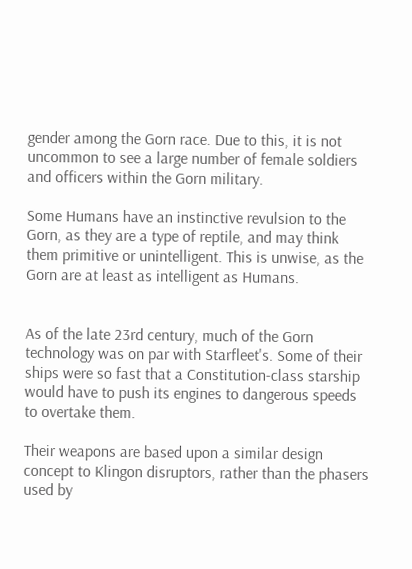gender among the Gorn race. Due to this, it is not uncommon to see a large number of female soldiers and officers within the Gorn military.

Some Humans have an instinctive revulsion to the Gorn, as they are a type of reptile, and may think them primitive or unintelligent. This is unwise, as the Gorn are at least as intelligent as Humans.


As of the late 23rd century, much of the Gorn technology was on par with Starfleet's. Some of their ships were so fast that a Constitution-class starship would have to push its engines to dangerous speeds to overtake them.

Their weapons are based upon a similar design concept to Klingon disruptors, rather than the phasers used by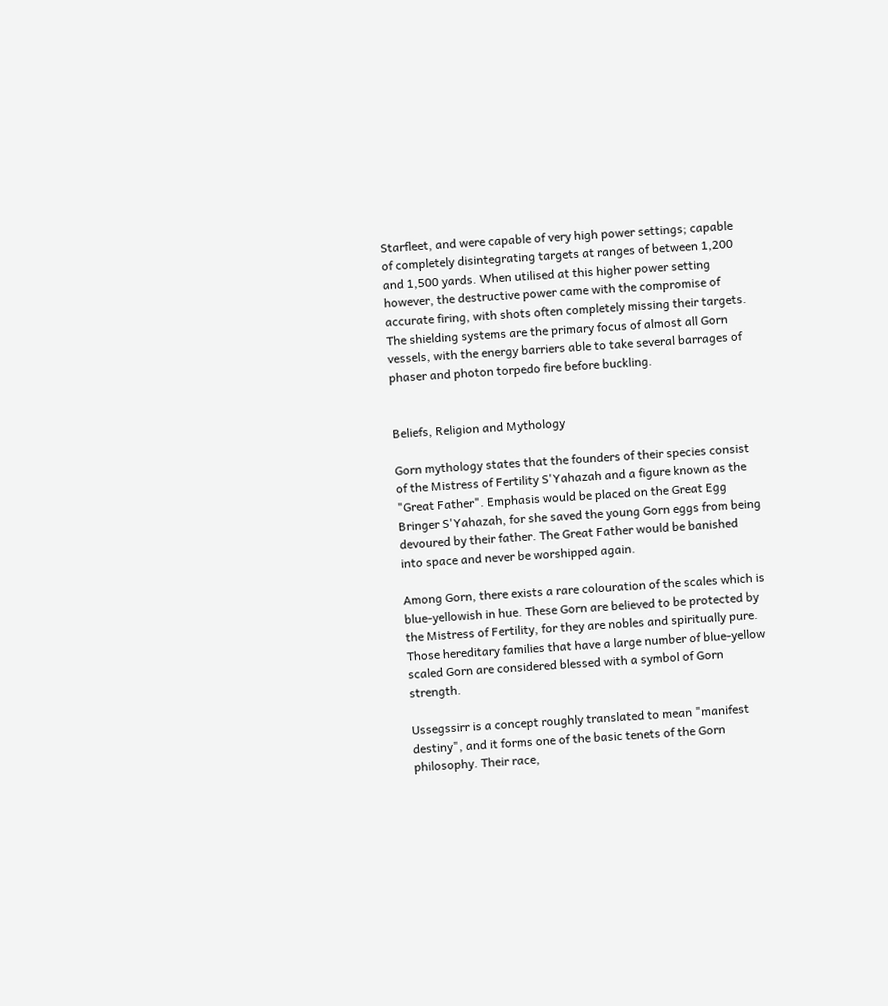Starfleet, and were capable of very high power settings; capable of completely disintegrating targets at ranges of between 1,200 and 1,500 yards. When utilised at this higher power setting however, the destructive power came with the compromise of accurate firing, with shots often completely missing their targets. The shielding systems are the primary focus of almost all Gorn vessels, with the energy barriers able to take several barrages of phaser and photon torpedo fire before buckling.


Beliefs, Religion and Mythology

Gorn mythology states that the founders of their species consist of the Mistress of Fertility S'Yahazah and a figure known as the "Great Father". Emphasis would be placed on the Great Egg Bringer S'Yahazah, for she saved the young Gorn eggs from being devoured by their father. The Great Father would be banished into space and never be worshipped again.

Among Gorn, there exists a rare colouration of the scales which is blue-yellowish in hue. These Gorn are believed to be protected by the Mistress of Fertility, for they are nobles and spiritually pure. Those hereditary families that have a large number of blue-yellow scaled Gorn are considered blessed with a symbol of Gorn strength.

Ussegssirr is a concept roughly translated to mean "manifest destiny", and it forms one of the basic tenets of the Gorn philosophy. Their race,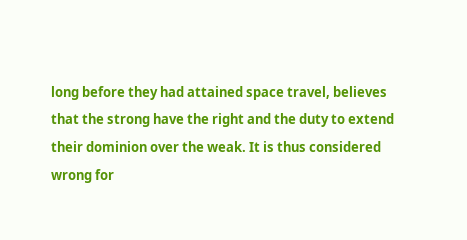long before they had attained space travel, believes that the strong have the right and the duty to extend their dominion over the weak. It is thus considered wrong for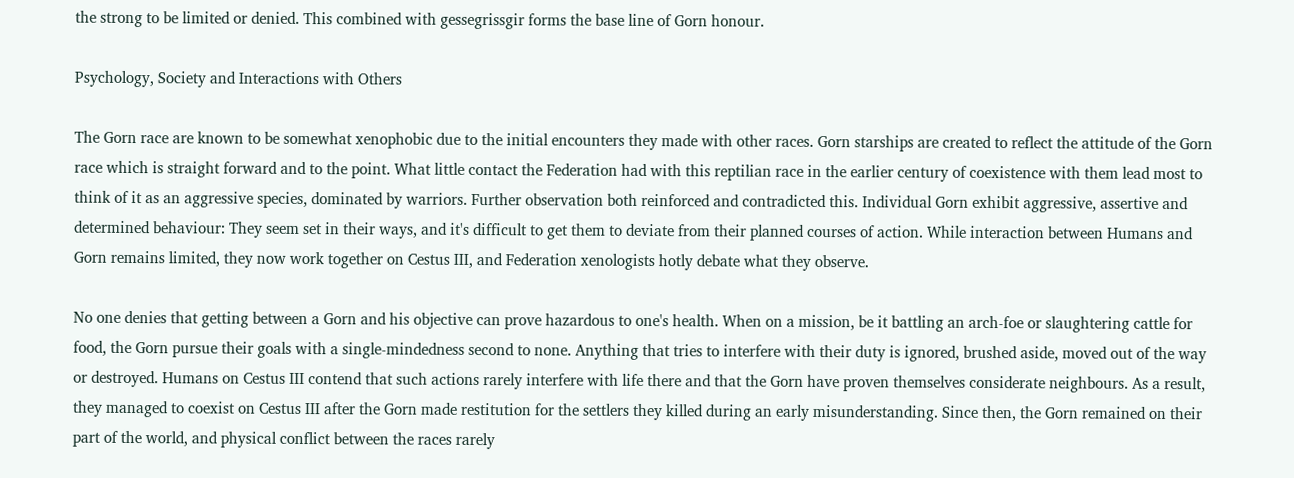the strong to be limited or denied. This combined with gessegrissgir forms the base line of Gorn honour.

Psychology, Society and Interactions with Others

The Gorn race are known to be somewhat xenophobic due to the initial encounters they made with other races. Gorn starships are created to reflect the attitude of the Gorn race which is straight forward and to the point. What little contact the Federation had with this reptilian race in the earlier century of coexistence with them lead most to think of it as an aggressive species, dominated by warriors. Further observation both reinforced and contradicted this. Individual Gorn exhibit aggressive, assertive and determined behaviour: They seem set in their ways, and it's difficult to get them to deviate from their planned courses of action. While interaction between Humans and Gorn remains limited, they now work together on Cestus III, and Federation xenologists hotly debate what they observe.

No one denies that getting between a Gorn and his objective can prove hazardous to one's health. When on a mission, be it battling an arch-foe or slaughtering cattle for food, the Gorn pursue their goals with a single-mindedness second to none. Anything that tries to interfere with their duty is ignored, brushed aside, moved out of the way or destroyed. Humans on Cestus III contend that such actions rarely interfere with life there and that the Gorn have proven themselves considerate neighbours. As a result, they managed to coexist on Cestus III after the Gorn made restitution for the settlers they killed during an early misunderstanding. Since then, the Gorn remained on their part of the world, and physical conflict between the races rarely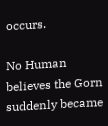occurs.

No Human believes the Gorn suddenly became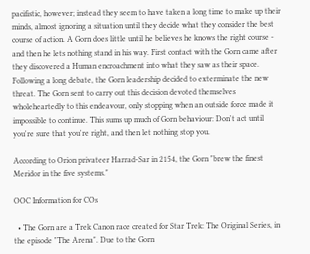pacifistic, however; instead they seem to have taken a long time to make up their minds, almost ignoring a situation until they decide what they consider the best course of action. A Gorn does little until he believes he knows the right course - and then he lets nothing stand in his way. First contact with the Gorn came after they discovered a Human encroachment into what they saw as their space. Following a long debate, the Gorn leadership decided to exterminate the new threat. The Gorn sent to carry out this decision devoted themselves wholeheartedly to this endeavour, only stopping when an outside force made it impossible to continue. This sums up much of Gorn behaviour: Don't act until you're sure that you're right, and then let nothing stop you.

According to Orion privateer Harrad-Sar in 2154, the Gorn "brew the finest Meridor in the five systems."

OOC Information for COs

  • The Gorn are a Trek Canon race created for Star Trek: The Original Series, in the episode "The Arena". Due to the Gorn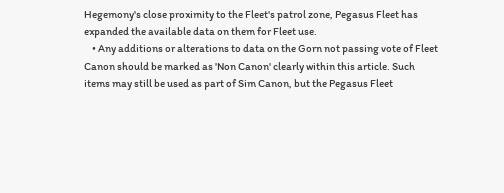Hegemony's close proximity to the Fleet's patrol zone, Pegasus Fleet has expanded the available data on them for Fleet use.
    • Any additions or alterations to data on the Gorn not passing vote of Fleet Canon should be marked as 'Non Canon' clearly within this article. Such items may still be used as part of Sim Canon, but the Pegasus Fleet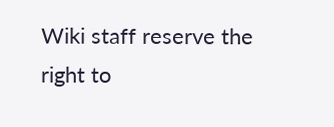Wiki staff reserve the right to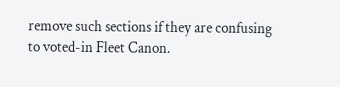remove such sections if they are confusing to voted-in Fleet Canon.